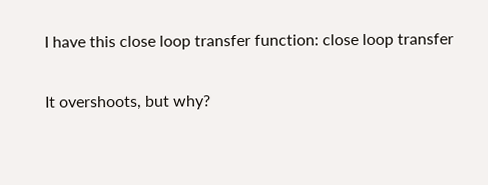I have this close loop transfer function: close loop transfer

It overshoots, but why?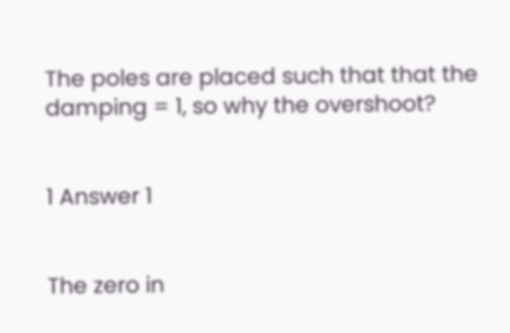The poles are placed such that that the damping = 1, so why the overshoot?


1 Answer 1


The zero in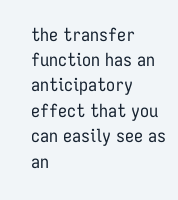the transfer function has an anticipatory effect that you can easily see as an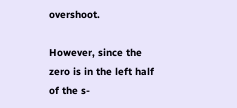overshoot.

However, since the zero is in the left half of the s-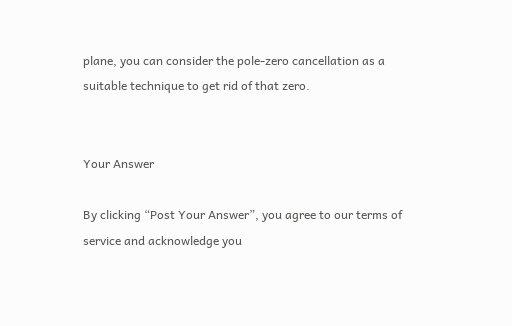plane, you can consider the pole-zero cancellation as a suitable technique to get rid of that zero.


Your Answer

By clicking “Post Your Answer”, you agree to our terms of service and acknowledge you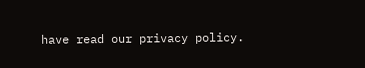have read our privacy policy.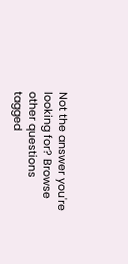Not the answer you're looking for? Browse other questions tagged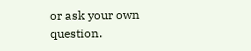or ask your own question.